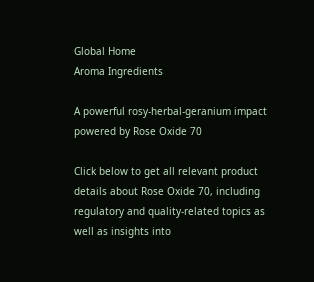Global Home
Aroma Ingredients

A powerful rosy-herbal-geranium impact powered by Rose Oxide 70

Click below to get all relevant product details about Rose Oxide 70, including regulatory and quality-related topics as well as insights into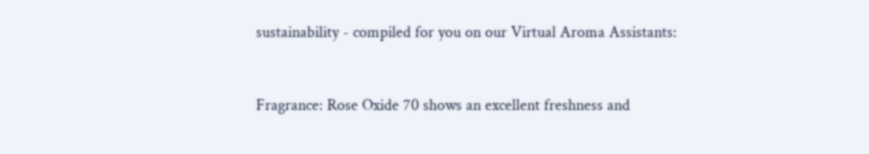sustainability - compiled for you on our Virtual Aroma Assistants:


Fragrance: Rose Oxide 70 shows an excellent freshness and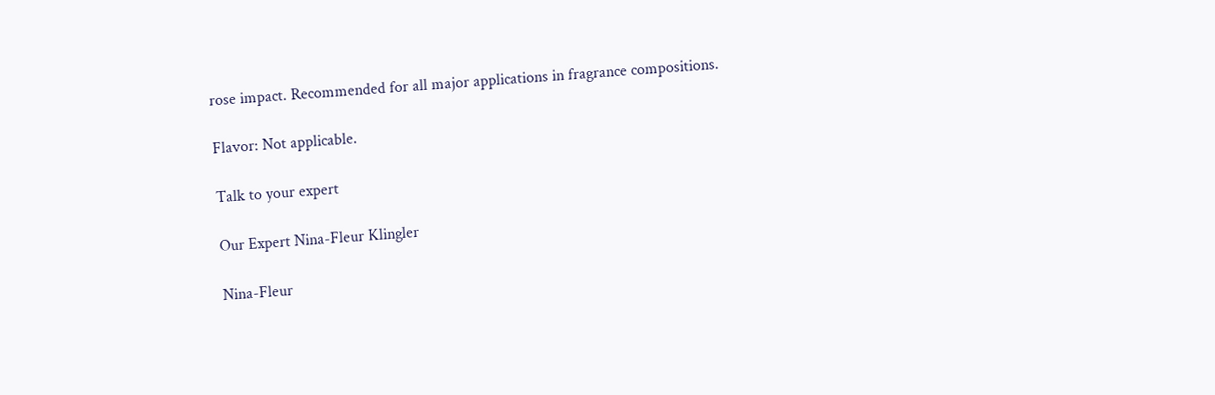rose impact. Recommended for all major applications in fragrance compositions.

Flavor: Not applicable.

Talk to your expert

Our Expert Nina-Fleur Klingler

Nina-Fleur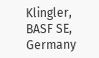Klingler, BASF SE, Germany